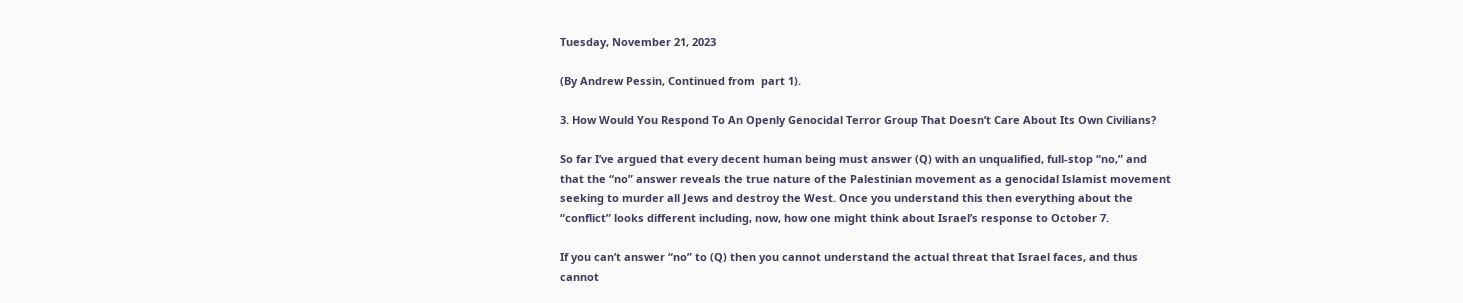Tuesday, November 21, 2023

(By Andrew Pessin, Continued from  part 1).

3. How Would You Respond To An Openly Genocidal Terror Group That Doesn’t Care About Its Own Civilians?

So far I’ve argued that every decent human being must answer (Q) with an unqualified, full-stop “no,” and that the “no” answer reveals the true nature of the Palestinian movement as a genocidal Islamist movement seeking to murder all Jews and destroy the West. Once you understand this then everything about the “conflict” looks different including, now, how one might think about Israel’s response to October 7.

If you can’t answer “no” to (Q) then you cannot understand the actual threat that Israel faces, and thus cannot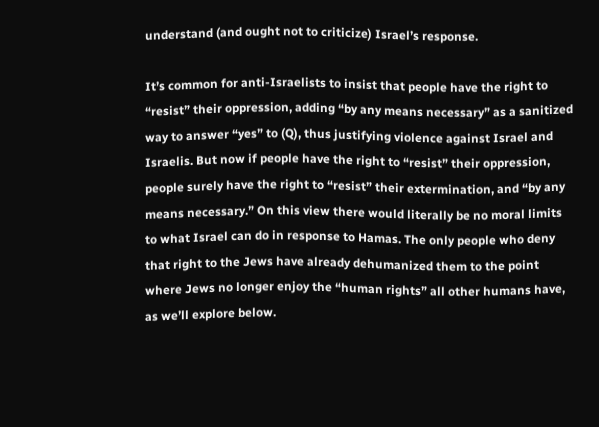understand (and ought not to criticize) Israel’s response.

It’s common for anti-Israelists to insist that people have the right to “resist” their oppression, adding “by any means necessary” as a sanitized way to answer “yes” to (Q), thus justifying violence against Israel and Israelis. But now if people have the right to “resist” their oppression, people surely have the right to “resist” their extermination, and “by any means necessary.” On this view there would literally be no moral limits to what Israel can do in response to Hamas. The only people who deny that right to the Jews have already dehumanized them to the point where Jews no longer enjoy the “human rights” all other humans have, as we’ll explore below.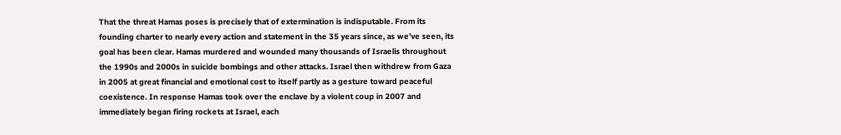That the threat Hamas poses is precisely that of extermination is indisputable. From its founding charter to nearly every action and statement in the 35 years since, as we’ve seen, its goal has been clear. Hamas murdered and wounded many thousands of Israelis throughout the 1990s and 2000s in suicide bombings and other attacks. Israel then withdrew from Gaza in 2005 at great financial and emotional cost to itself partly as a gesture toward peaceful coexistence. In response Hamas took over the enclave by a violent coup in 2007 and immediately began firing rockets at Israel, each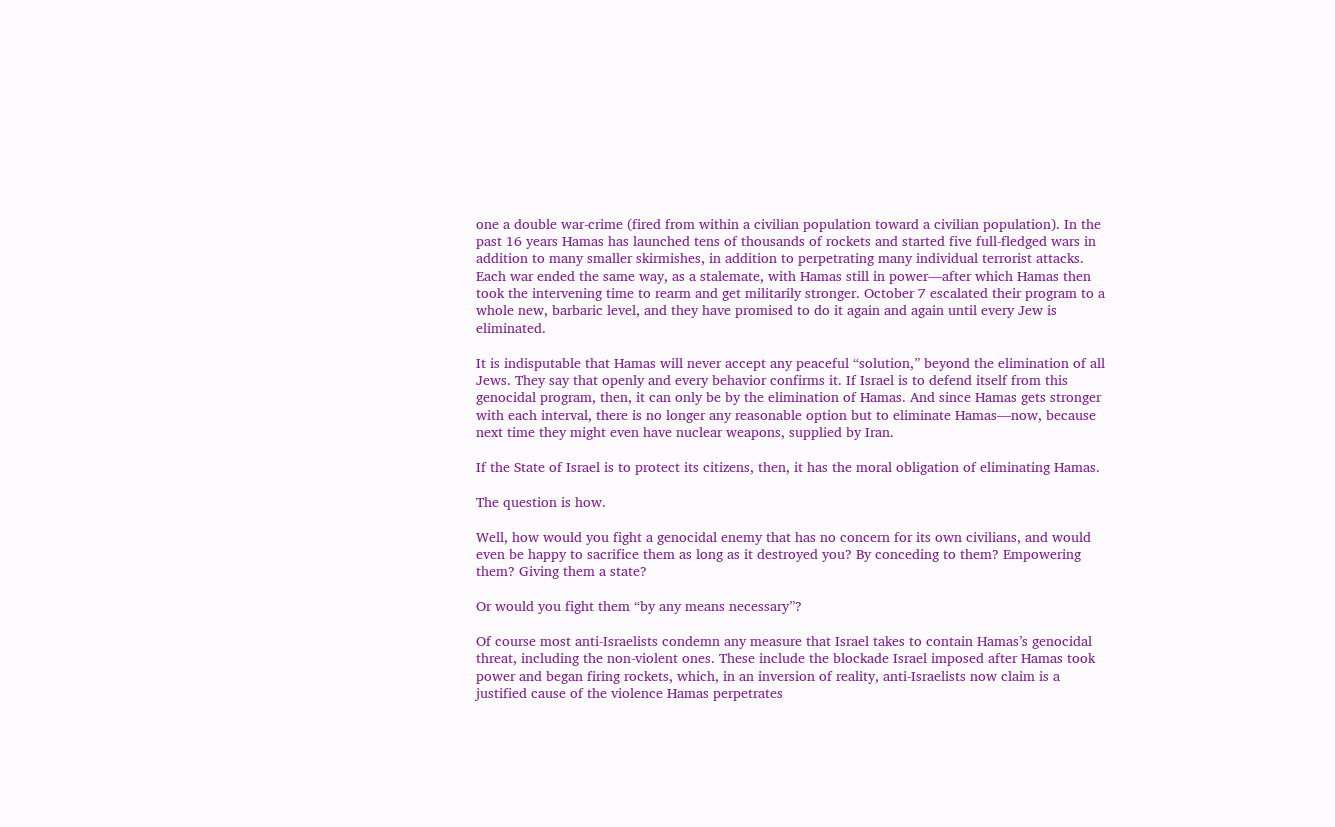one a double war-crime (fired from within a civilian population toward a civilian population). In the past 16 years Hamas has launched tens of thousands of rockets and started five full-fledged wars in addition to many smaller skirmishes, in addition to perpetrating many individual terrorist attacks. Each war ended the same way, as a stalemate, with Hamas still in power—after which Hamas then took the intervening time to rearm and get militarily stronger. October 7 escalated their program to a whole new, barbaric level, and they have promised to do it again and again until every Jew is eliminated.

It is indisputable that Hamas will never accept any peaceful “solution,” beyond the elimination of all Jews. They say that openly and every behavior confirms it. If Israel is to defend itself from this genocidal program, then, it can only be by the elimination of Hamas. And since Hamas gets stronger with each interval, there is no longer any reasonable option but to eliminate Hamas—now, because next time they might even have nuclear weapons, supplied by Iran.

If the State of Israel is to protect its citizens, then, it has the moral obligation of eliminating Hamas.

The question is how.

Well, how would you fight a genocidal enemy that has no concern for its own civilians, and would even be happy to sacrifice them as long as it destroyed you? By conceding to them? Empowering them? Giving them a state?

Or would you fight them “by any means necessary”?

Of course most anti-Israelists condemn any measure that Israel takes to contain Hamas’s genocidal threat, including the non-violent ones. These include the blockade Israel imposed after Hamas took power and began firing rockets, which, in an inversion of reality, anti-Israelists now claim is a justified cause of the violence Hamas perpetrates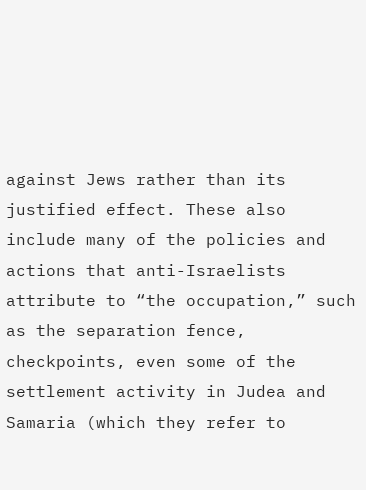against Jews rather than its justified effect. These also include many of the policies and actions that anti-Israelists attribute to “the occupation,” such as the separation fence, checkpoints, even some of the settlement activity in Judea and Samaria (which they refer to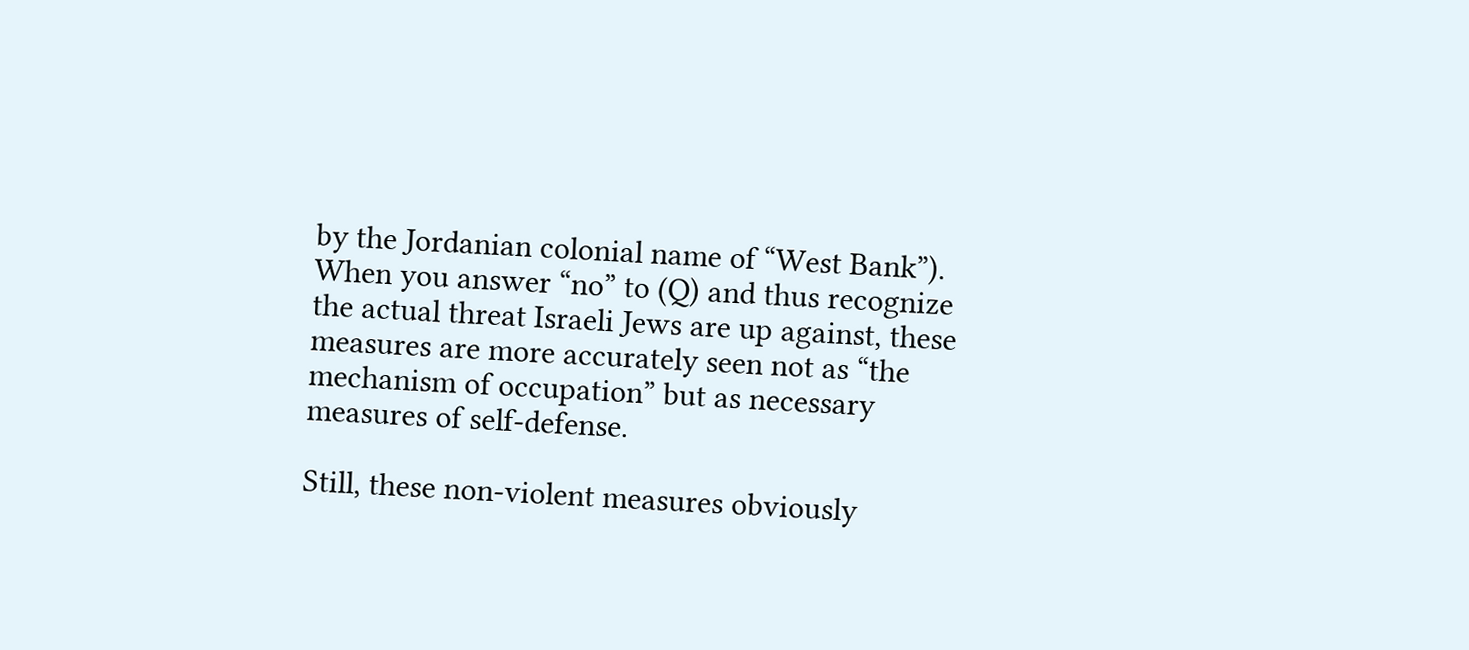by the Jordanian colonial name of “West Bank”). When you answer “no” to (Q) and thus recognize the actual threat Israeli Jews are up against, these measures are more accurately seen not as “the mechanism of occupation” but as necessary measures of self-defense.

Still, these non-violent measures obviously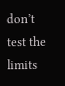don’t test the limits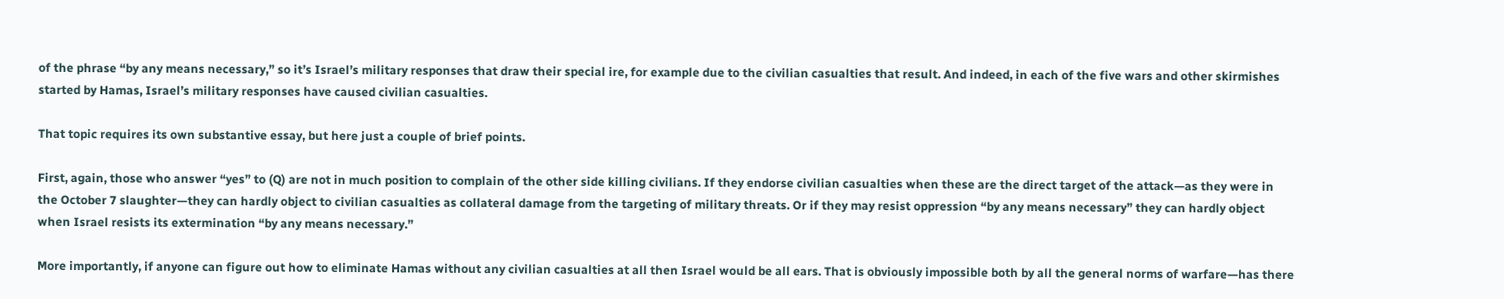of the phrase “by any means necessary,” so it’s Israel’s military responses that draw their special ire, for example due to the civilian casualties that result. And indeed, in each of the five wars and other skirmishes started by Hamas, Israel’s military responses have caused civilian casualties.

That topic requires its own substantive essay, but here just a couple of brief points.

First, again, those who answer “yes” to (Q) are not in much position to complain of the other side killing civilians. If they endorse civilian casualties when these are the direct target of the attack—as they were in the October 7 slaughter—they can hardly object to civilian casualties as collateral damage from the targeting of military threats. Or if they may resist oppression “by any means necessary” they can hardly object when Israel resists its extermination “by any means necessary.”

More importantly, if anyone can figure out how to eliminate Hamas without any civilian casualties at all then Israel would be all ears. That is obviously impossible both by all the general norms of warfare—has there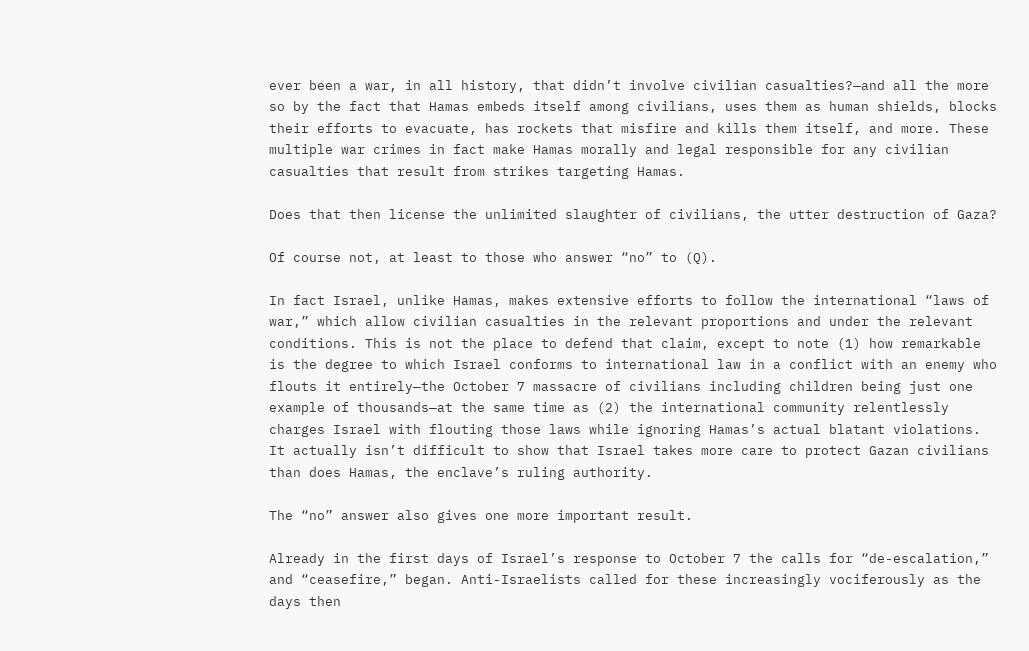ever been a war, in all history, that didn’t involve civilian casualties?—and all the more so by the fact that Hamas embeds itself among civilians, uses them as human shields, blocks their efforts to evacuate, has rockets that misfire and kills them itself, and more. These multiple war crimes in fact make Hamas morally and legal responsible for any civilian casualties that result from strikes targeting Hamas.

Does that then license the unlimited slaughter of civilians, the utter destruction of Gaza?

Of course not, at least to those who answer “no” to (Q).

In fact Israel, unlike Hamas, makes extensive efforts to follow the international “laws of war,” which allow civilian casualties in the relevant proportions and under the relevant conditions. This is not the place to defend that claim, except to note (1) how remarkable is the degree to which Israel conforms to international law in a conflict with an enemy who flouts it entirely—the October 7 massacre of civilians including children being just one example of thousands—at the same time as (2) the international community relentlessly charges Israel with flouting those laws while ignoring Hamas’s actual blatant violations. It actually isn’t difficult to show that Israel takes more care to protect Gazan civilians than does Hamas, the enclave’s ruling authority.

The “no” answer also gives one more important result.

Already in the first days of Israel’s response to October 7 the calls for “de-escalation,” and “ceasefire,” began. Anti-Israelists called for these increasingly vociferously as the days then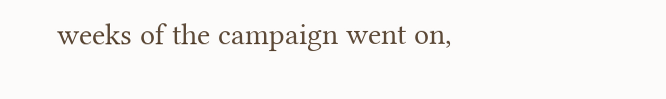weeks of the campaign went on,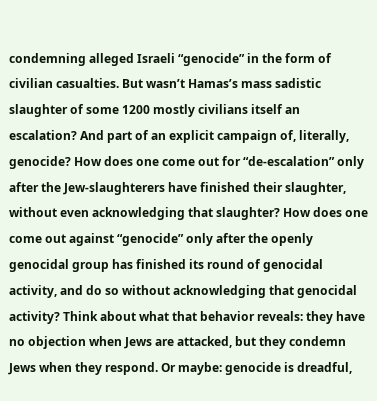condemning alleged Israeli “genocide” in the form of civilian casualties. But wasn’t Hamas’s mass sadistic slaughter of some 1200 mostly civilians itself an escalation? And part of an explicit campaign of, literally, genocide? How does one come out for “de-escalation” only after the Jew-slaughterers have finished their slaughter, without even acknowledging that slaughter? How does one come out against “genocide” only after the openly genocidal group has finished its round of genocidal activity, and do so without acknowledging that genocidal activity? Think about what that behavior reveals: they have no objection when Jews are attacked, but they condemn Jews when they respond. Or maybe: genocide is dreadful,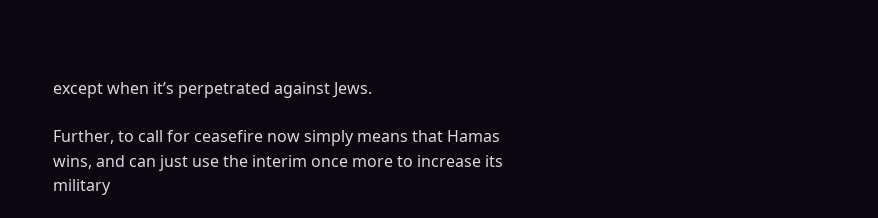except when it’s perpetrated against Jews.

Further, to call for ceasefire now simply means that Hamas wins, and can just use the interim once more to increase its military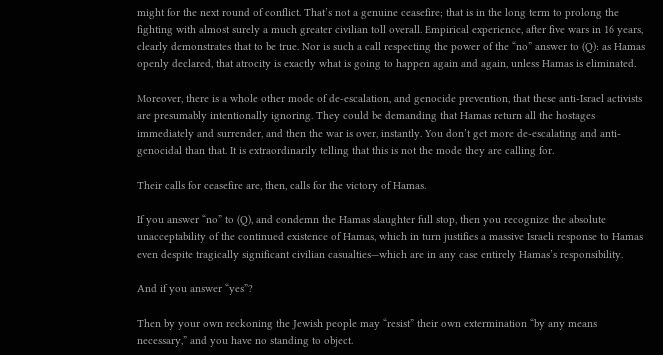might for the next round of conflict. That’s not a genuine ceasefire; that is in the long term to prolong the fighting with almost surely a much greater civilian toll overall. Empirical experience, after five wars in 16 years, clearly demonstrates that to be true. Nor is such a call respecting the power of the “no” answer to (Q): as Hamas openly declared, that atrocity is exactly what is going to happen again and again, unless Hamas is eliminated.

Moreover, there is a whole other mode of de-escalation, and genocide prevention, that these anti-Israel activists are presumably intentionally ignoring. They could be demanding that Hamas return all the hostages immediately and surrender, and then the war is over, instantly. You don’t get more de-escalating and anti-genocidal than that. It is extraordinarily telling that this is not the mode they are calling for.

Their calls for ceasefire are, then, calls for the victory of Hamas.

If you answer “no” to (Q), and condemn the Hamas slaughter full stop, then you recognize the absolute unacceptability of the continued existence of Hamas, which in turn justifies a massive Israeli response to Hamas even despite tragically significant civilian casualties—which are in any case entirely Hamas’s responsibility.

And if you answer “yes”?

Then by your own reckoning the Jewish people may “resist” their own extermination “by any means necessary,” and you have no standing to object.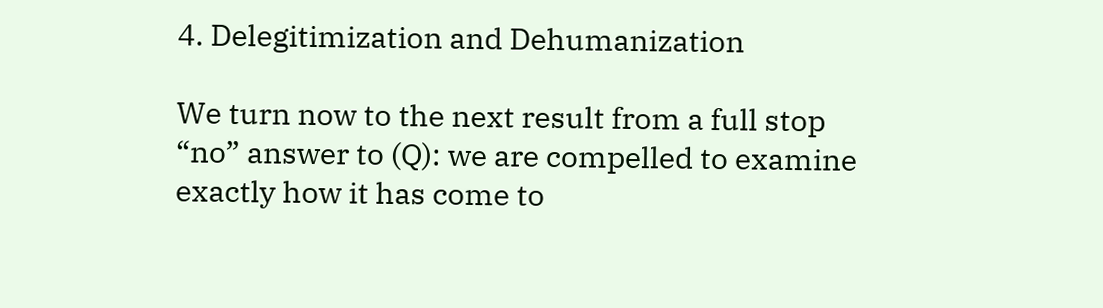4. Delegitimization and Dehumanization

We turn now to the next result from a full stop “no” answer to (Q): we are compelled to examine exactly how it has come to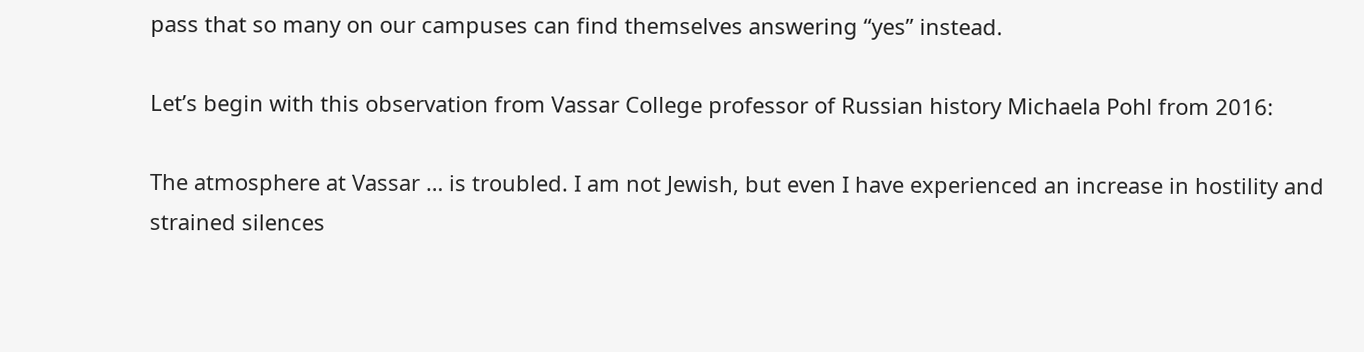pass that so many on our campuses can find themselves answering “yes” instead.

Let’s begin with this observation from Vassar College professor of Russian history Michaela Pohl from 2016:

The atmosphere at Vassar … is troubled. I am not Jewish, but even I have experienced an increase in hostility and strained silences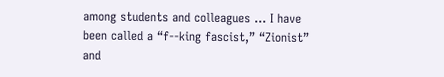among students and colleagues … I have been called a “f--king fascist,” “Zionist” and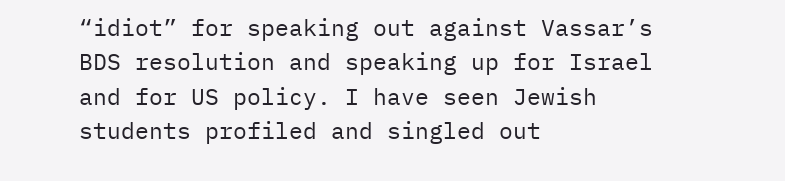“idiot” for speaking out against Vassar’s BDS resolution and speaking up for Israel and for US policy. I have seen Jewish students profiled and singled out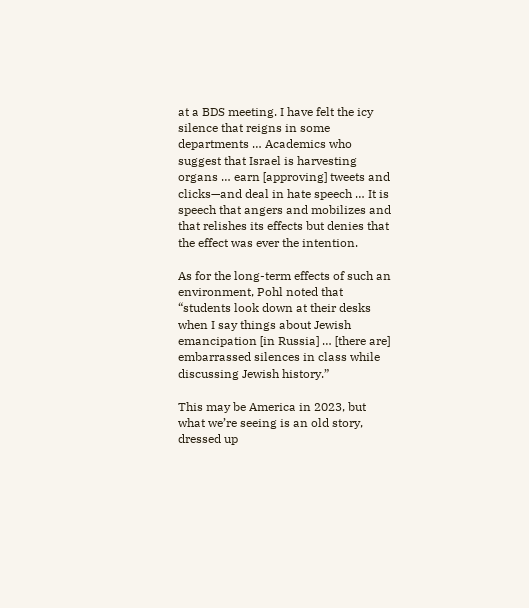at a BDS meeting. I have felt the icy silence that reigns in some departments … Academics who suggest that Israel is harvesting organs … earn [approving] tweets and clicks—and deal in hate speech … It is speech that angers and mobilizes and that relishes its effects but denies that the effect was ever the intention.

As for the long-term effects of such an environment, Pohl noted that “students look down at their desks when I say things about Jewish emancipation [in Russia] … [there are] embarrassed silences in class while discussing Jewish history.”

This may be America in 2023, but what we’re seeing is an old story, dressed up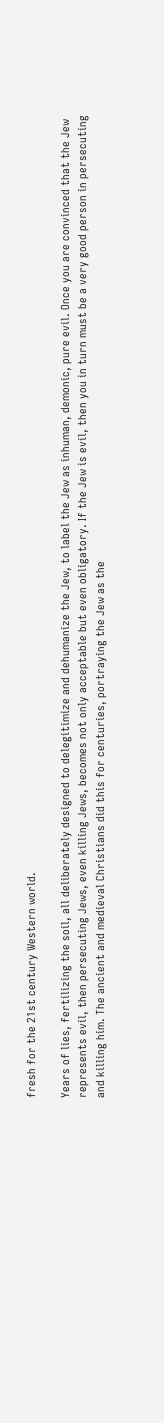fresh for the 21st century Western world.

Years of lies, fertilizing the soil, all deliberately designed to delegitimize and dehumanize the Jew, to label the Jew as inhuman, demonic, pure evil. Once you are convinced that the Jew represents evil, then persecuting Jews, even killing Jews, becomes not only acceptable but even obligatory. If the Jew is evil, then you in turn must be a very good person in persecuting and killing him. The ancient and medieval Christians did this for centuries, portraying the Jew as the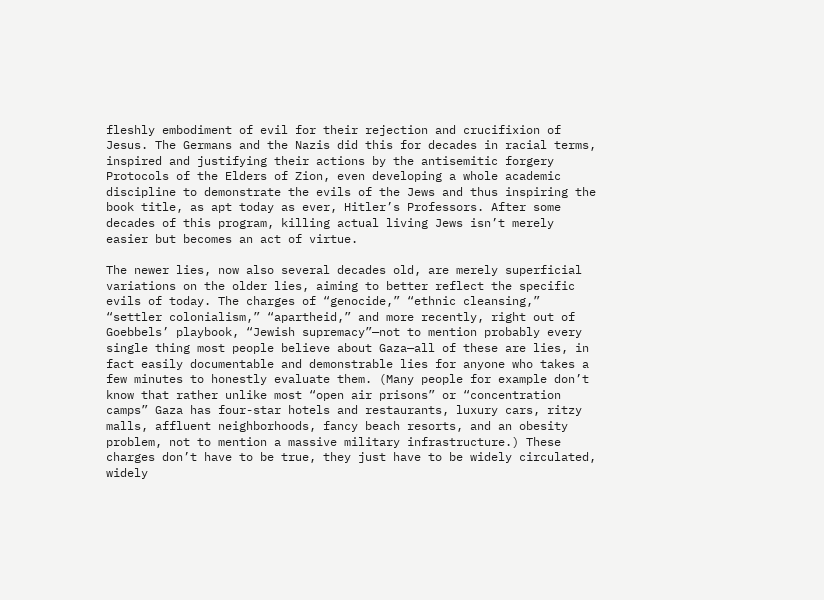fleshly embodiment of evil for their rejection and crucifixion of Jesus. The Germans and the Nazis did this for decades in racial terms, inspired and justifying their actions by the antisemitic forgery Protocols of the Elders of Zion, even developing a whole academic discipline to demonstrate the evils of the Jews and thus inspiring the book title, as apt today as ever, Hitler’s Professors. After some decades of this program, killing actual living Jews isn’t merely easier but becomes an act of virtue.

The newer lies, now also several decades old, are merely superficial variations on the older lies, aiming to better reflect the specific evils of today. The charges of “genocide,” “ethnic cleansing,” “settler colonialism,” “apartheid,” and more recently, right out of Goebbels’ playbook, “Jewish supremacy”—not to mention probably every single thing most people believe about Gaza—all of these are lies, in fact easily documentable and demonstrable lies for anyone who takes a few minutes to honestly evaluate them. (Many people for example don’t know that rather unlike most “open air prisons” or “concentration camps” Gaza has four-star hotels and restaurants, luxury cars, ritzy malls, affluent neighborhoods, fancy beach resorts, and an obesity problem, not to mention a massive military infrastructure.) These charges don’t have to be true, they just have to be widely circulated, widely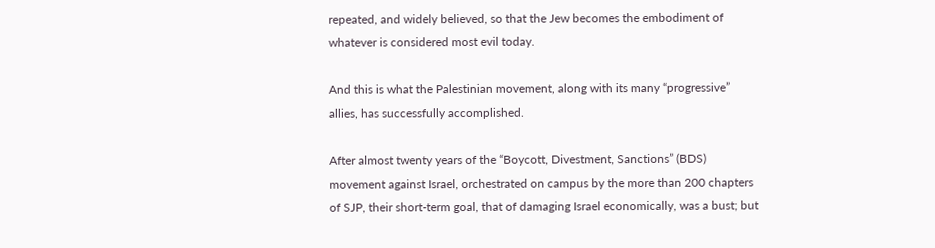repeated, and widely believed, so that the Jew becomes the embodiment of whatever is considered most evil today.

And this is what the Palestinian movement, along with its many “progressive” allies, has successfully accomplished.

After almost twenty years of the “Boycott, Divestment, Sanctions” (BDS) movement against Israel, orchestrated on campus by the more than 200 chapters of SJP, their short-term goal, that of damaging Israel economically, was a bust; but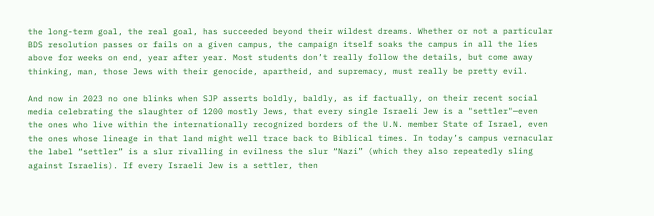the long-term goal, the real goal, has succeeded beyond their wildest dreams. Whether or not a particular BDS resolution passes or fails on a given campus, the campaign itself soaks the campus in all the lies above for weeks on end, year after year. Most students don’t really follow the details, but come away thinking, man, those Jews with their genocide, apartheid, and supremacy, must really be pretty evil.

And now in 2023 no one blinks when SJP asserts boldly, baldly, as if factually, on their recent social media celebrating the slaughter of 1200 mostly Jews, that every single Israeli Jew is a "settler"—even the ones who live within the internationally recognized borders of the U.N. member State of Israel, even the ones whose lineage in that land might well trace back to Biblical times. In today’s campus vernacular the label “settler” is a slur rivalling in evilness the slur “Nazi” (which they also repeatedly sling against Israelis). If every Israeli Jew is a settler, then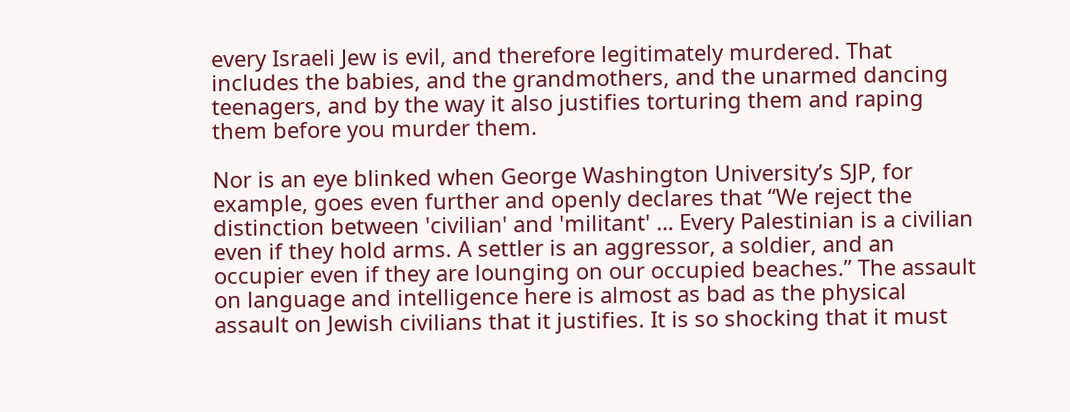every Israeli Jew is evil, and therefore legitimately murdered. That includes the babies, and the grandmothers, and the unarmed dancing teenagers, and by the way it also justifies torturing them and raping them before you murder them.

Nor is an eye blinked when George Washington University’s SJP, for example, goes even further and openly declares that “We reject the distinction between 'civilian' and 'militant' … Every Palestinian is a civilian even if they hold arms. A settler is an aggressor, a soldier, and an occupier even if they are lounging on our occupied beaches.” The assault on language and intelligence here is almost as bad as the physical assault on Jewish civilians that it justifies. It is so shocking that it must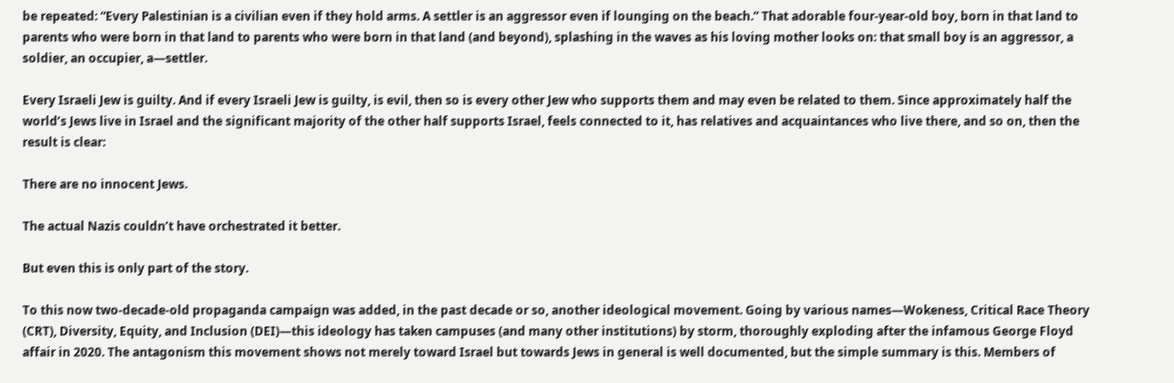be repeated: “Every Palestinian is a civilian even if they hold arms. A settler is an aggressor even if lounging on the beach.” That adorable four-year-old boy, born in that land to parents who were born in that land to parents who were born in that land (and beyond), splashing in the waves as his loving mother looks on: that small boy is an aggressor, a soldier, an occupier, a—settler.

Every Israeli Jew is guilty. And if every Israeli Jew is guilty, is evil, then so is every other Jew who supports them and may even be related to them. Since approximately half the world’s Jews live in Israel and the significant majority of the other half supports Israel, feels connected to it, has relatives and acquaintances who live there, and so on, then the result is clear:

There are no innocent Jews.

The actual Nazis couldn’t have orchestrated it better.

But even this is only part of the story.

To this now two-decade-old propaganda campaign was added, in the past decade or so, another ideological movement. Going by various names—Wokeness, Critical Race Theory (CRT), Diversity, Equity, and Inclusion (DEI)—this ideology has taken campuses (and many other institutions) by storm, thoroughly exploding after the infamous George Floyd affair in 2020. The antagonism this movement shows not merely toward Israel but towards Jews in general is well documented, but the simple summary is this. Members of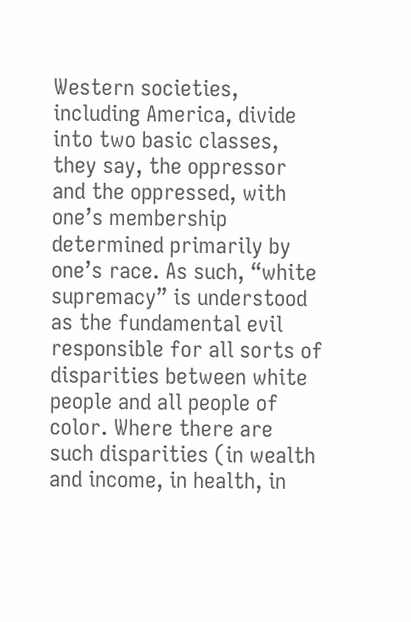Western societies, including America, divide into two basic classes, they say, the oppressor and the oppressed, with one’s membership determined primarily by one’s race. As such, “white supremacy” is understood as the fundamental evil responsible for all sorts of disparities between white people and all people of color. Where there are such disparities (in wealth and income, in health, in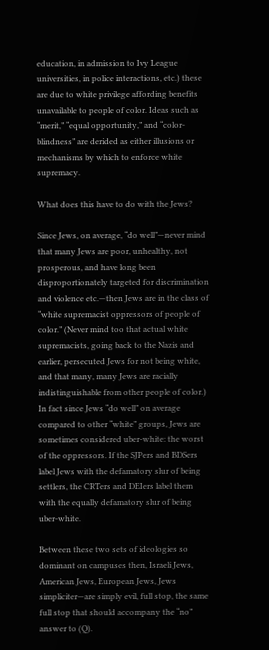education, in admission to Ivy League universities, in police interactions, etc.) these are due to white privilege affording benefits unavailable to people of color. Ideas such as “merit,” “equal opportunity,” and “color-blindness” are derided as either illusions or mechanisms by which to enforce white supremacy.

What does this have to do with the Jews?

Since Jews, on average, “do well”—never mind that many Jews are poor, unhealthy, not prosperous, and have long been disproportionately targeted for discrimination and violence etc.—then Jews are in the class of “white supremacist oppressors of people of color.” (Never mind too that actual white supremacists, going back to the Nazis and earlier, persecuted Jews for not being white, and that many, many Jews are racially indistinguishable from other people of color.) In fact since Jews “do well” on average compared to other “white” groups, Jews are sometimes considered uber-white: the worst of the oppressors. If the SJPers and BDSers label Jews with the defamatory slur of being settlers, the CRTers and DEIers label them with the equally defamatory slur of being uber-white.

Between these two sets of ideologies so dominant on campuses then, Israeli Jews, American Jews, European Jews, Jews simpliciter—are simply evil, full stop, the same full stop that should accompany the “no” answer to (Q).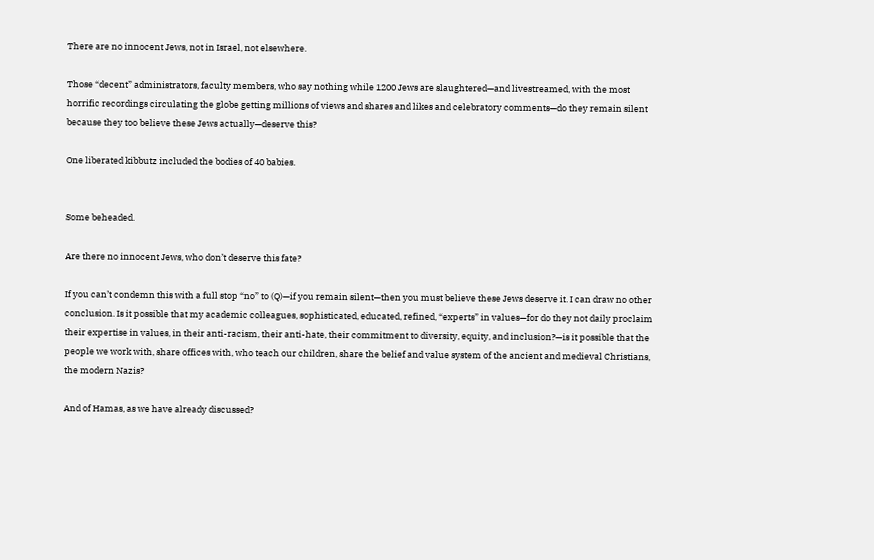There are no innocent Jews, not in Israel, not elsewhere.

Those “decent” administrators, faculty members, who say nothing while 1200 Jews are slaughtered—and livestreamed, with the most horrific recordings circulating the globe getting millions of views and shares and likes and celebratory comments—do they remain silent because they too believe these Jews actually—deserve this?

One liberated kibbutz included the bodies of 40 babies.


Some beheaded.

Are there no innocent Jews, who don’t deserve this fate?

If you can’t condemn this with a full stop “no” to (Q)—if you remain silent—then you must believe these Jews deserve it. I can draw no other conclusion. Is it possible that my academic colleagues, sophisticated, educated, refined, “experts” in values—for do they not daily proclaim their expertise in values, in their anti-racism, their anti-hate, their commitment to diversity, equity, and inclusion?—is it possible that the people we work with, share offices with, who teach our children, share the belief and value system of the ancient and medieval Christians, the modern Nazis?

And of Hamas, as we have already discussed?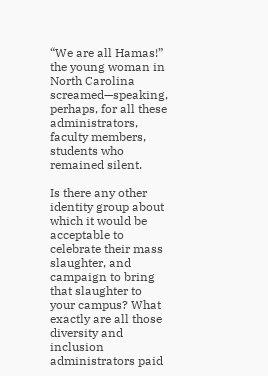“We are all Hamas!” the young woman in North Carolina screamed—speaking, perhaps, for all these administrators, faculty members, students who remained silent.

Is there any other identity group about which it would be acceptable to celebrate their mass slaughter, and campaign to bring that slaughter to your campus? What exactly are all those diversity and inclusion administrators paid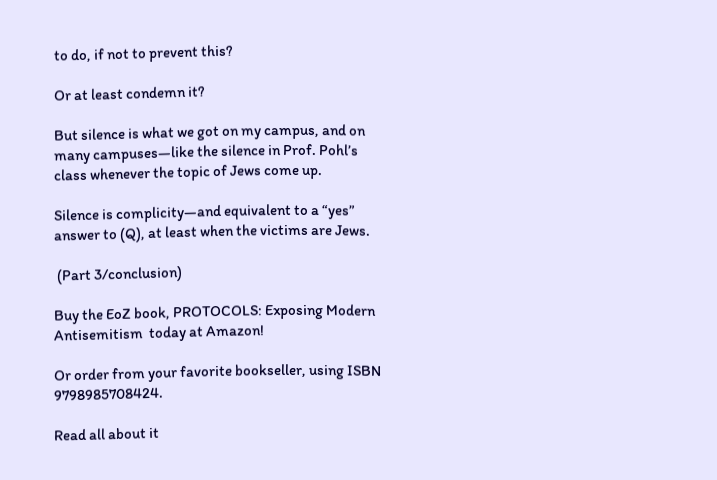to do, if not to prevent this?

Or at least condemn it?

But silence is what we got on my campus, and on many campuses—like the silence in Prof. Pohl’s class whenever the topic of Jews come up.

Silence is complicity—and equivalent to a “yes” answer to (Q), at least when the victims are Jews.

 (Part 3/conclusion)

Buy the EoZ book, PROTOCOLS: Exposing Modern Antisemitism  today at Amazon!

Or order from your favorite bookseller, using ISBN 9798985708424.

Read all about it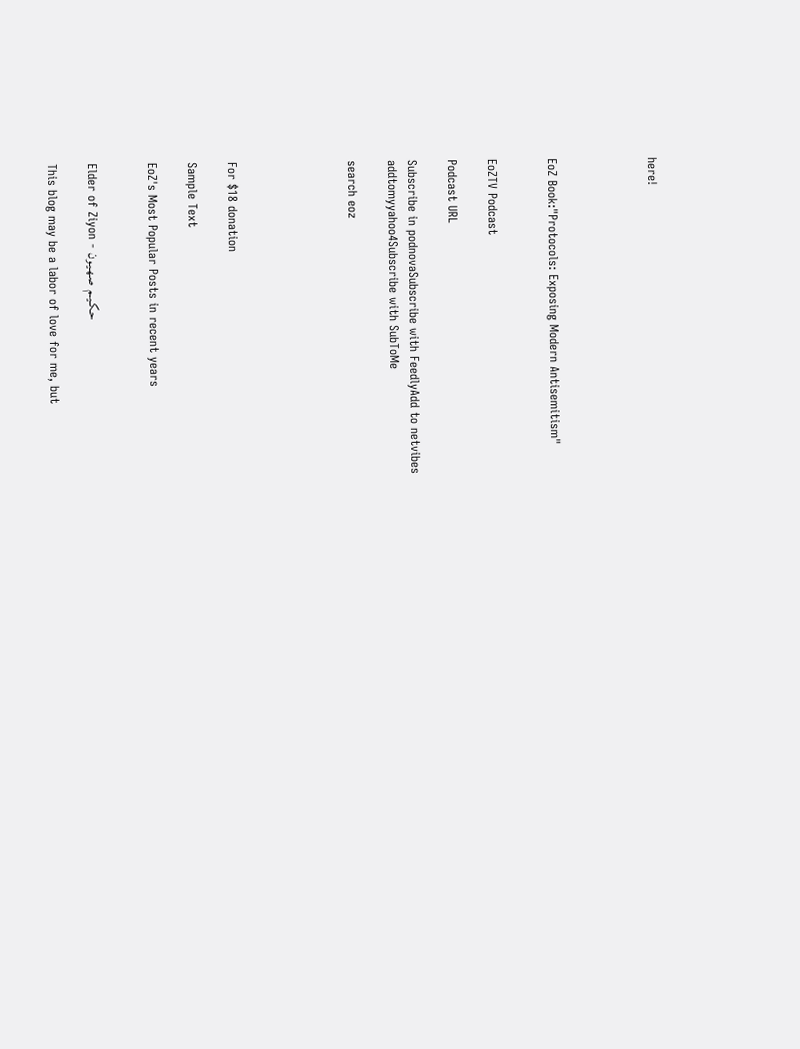here!




EoZ Book:"Protocols: Exposing Modern Antisemitism"


EoZTV Podcast

Podcast URL

Subscribe in podnovaSubscribe with FeedlyAdd to netvibes
addtomyyahoo4Subscribe with SubToMe

search eoz





For $18 donation

Sample Text

EoZ's Most Popular Posts in recent years


Elder of Ziyon - حـكـيـم صـهـيـون

This blog may be a labor of love for me, but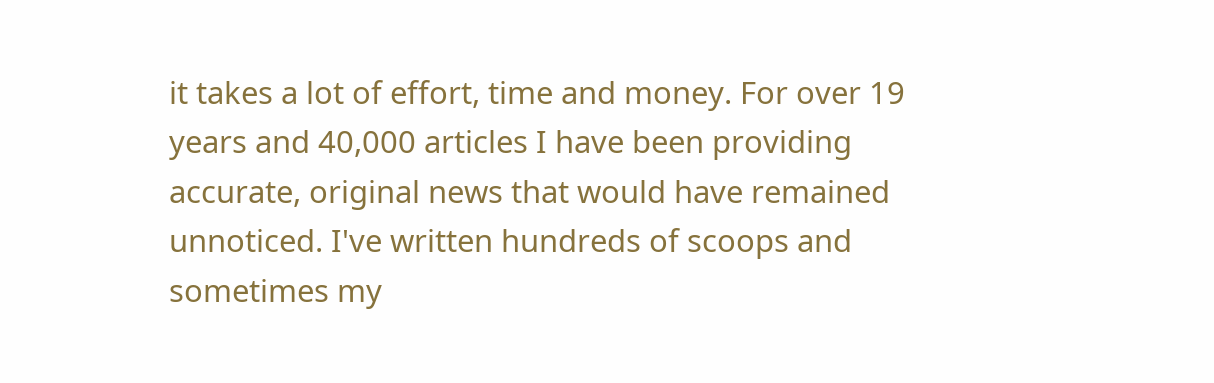it takes a lot of effort, time and money. For over 19 years and 40,000 articles I have been providing accurate, original news that would have remained unnoticed. I've written hundreds of scoops and sometimes my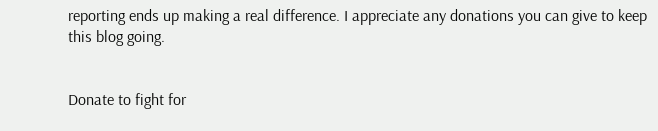reporting ends up making a real difference. I appreciate any donations you can give to keep this blog going.


Donate to fight for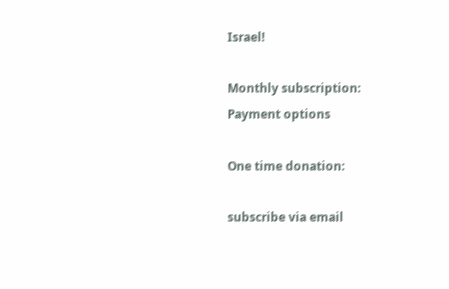Israel!

Monthly subscription:
Payment options

One time donation:

subscribe via email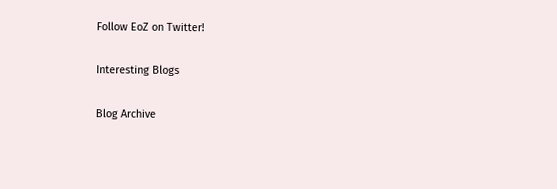Follow EoZ on Twitter!

Interesting Blogs

Blog Archive